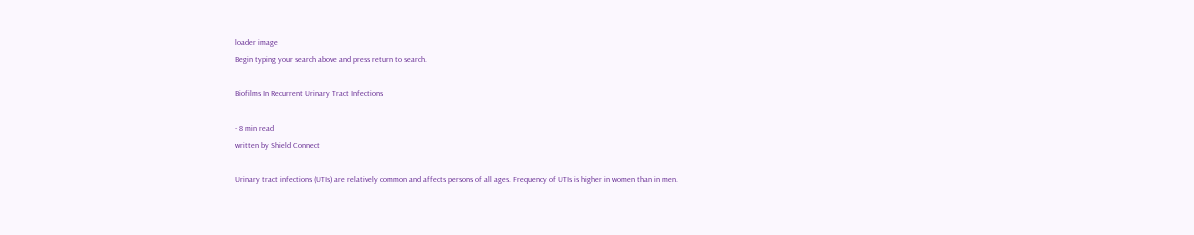loader image
Begin typing your search above and press return to search.

Biofilms In Recurrent Urinary Tract Infections

- 8 min read
written by Shield Connect

Urinary tract infections (UTIs) are relatively common and affects persons of all ages. Frequency of UTIs is higher in women than in men.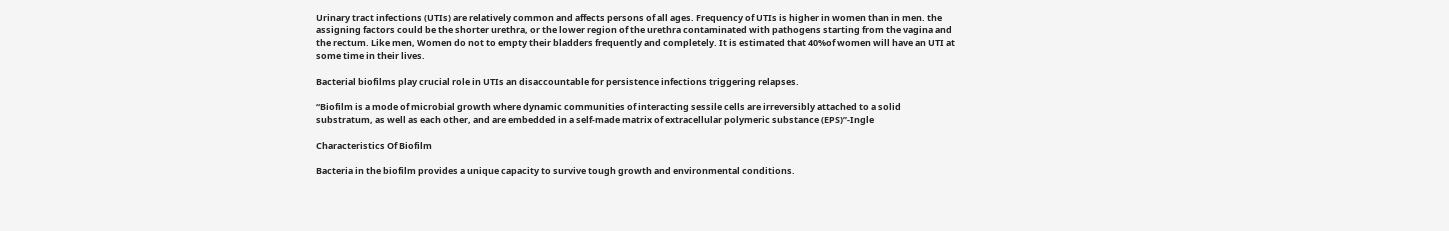Urinary tract infections (UTIs) are relatively common and affects persons of all ages. Frequency of UTIs is higher in women than in men. the assigning factors could be the shorter urethra, or the lower region of the urethra contaminated with pathogens starting from the vagina and the rectum. Like men, Women do not to empty their bladders frequently and completely. It is estimated that 40%of women will have an UTI at some time in their lives.

Bacterial biofilms play crucial role in UTIs an disaccountable for persistence infections triggering relapses.

“Biofilm is a mode of microbial growth where dynamic communities of interacting sessile cells are irreversibly attached to a solid substratum, as well as each other, and are embedded in a self-made matrix of extracellular polymeric substance (EPS)”-Ingle

Characteristics Of Biofilm

Bacteria in the biofilm provides a unique capacity to survive tough growth and environmental conditions.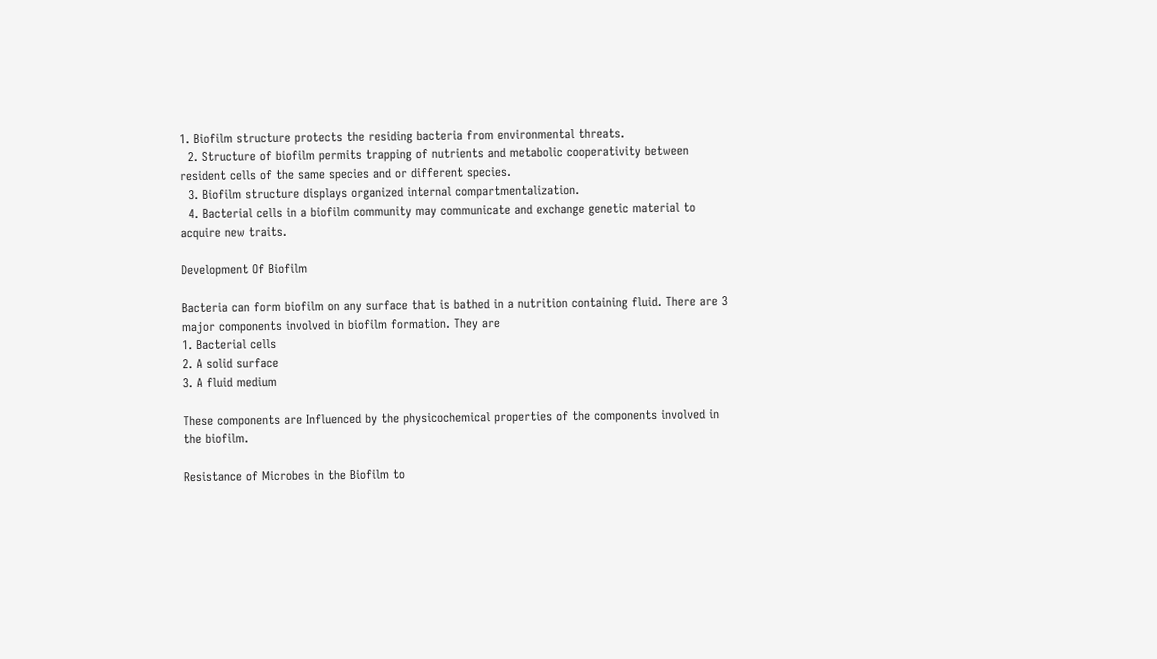1. Biofilm structure protects the residing bacteria from environmental threats.
  2. Structure of biofilm permits trapping of nutrients and metabolic cooperativity between resident cells of the same species and or different species.
  3. Biofilm structure displays organized internal compartmentalization.
  4. Bacterial cells in a biofilm community may communicate and exchange genetic material to acquire new traits.

Development Of Biofilm

Bacteria can form biofilm on any surface that is bathed in a nutrition containing fluid. There are 3 major components involved in biofilm formation. They are
1. Bacterial cells
2. A solid surface
3. A fluid medium

These components are Influenced by the physicochemical properties of the components involved in the biofilm.

Resistance of Microbes in the Biofilm to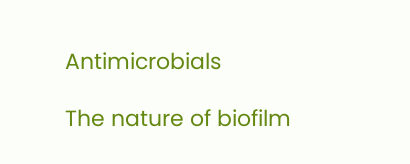Antimicrobials

The nature of biofilm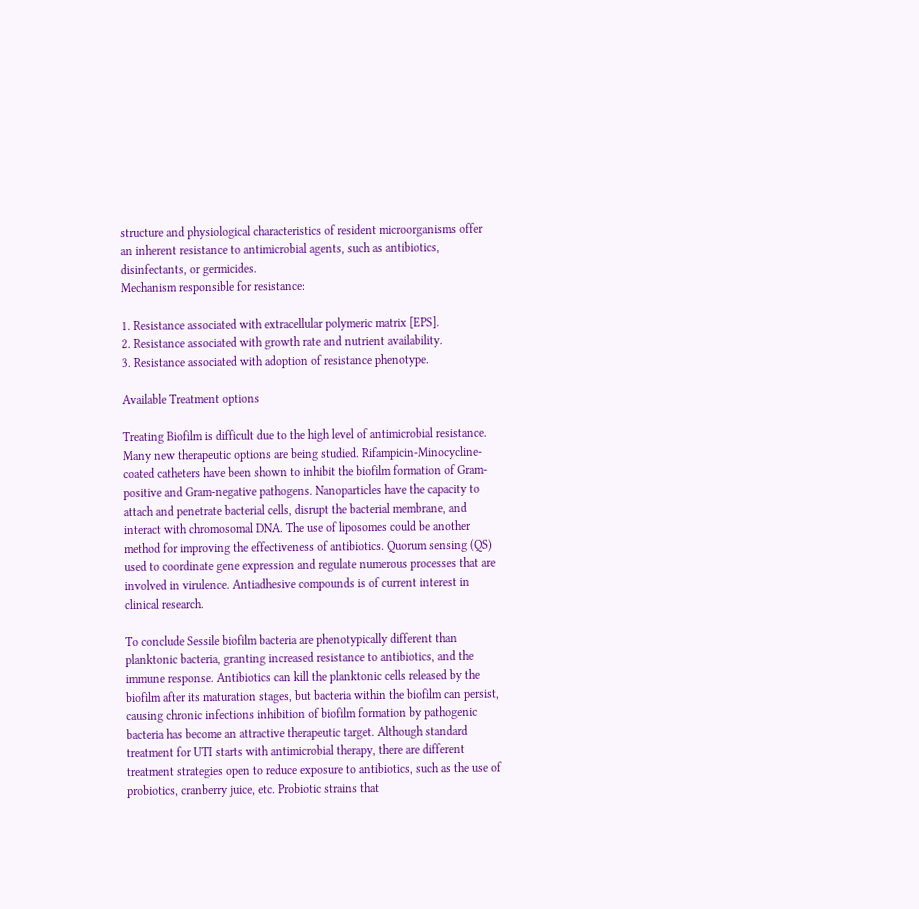structure and physiological characteristics of resident microorganisms offer an inherent resistance to antimicrobial agents, such as antibiotics, disinfectants, or germicides.
Mechanism responsible for resistance:

1. Resistance associated with extracellular polymeric matrix [EPS].
2. Resistance associated with growth rate and nutrient availability.
3. Resistance associated with adoption of resistance phenotype.

Available Treatment options

Treating Biofilm is difficult due to the high level of antimicrobial resistance. Many new therapeutic options are being studied. Rifampicin-Minocycline-coated catheters have been shown to inhibit the biofilm formation of Gram-positive and Gram-negative pathogens. Nanoparticles have the capacity to attach and penetrate bacterial cells, disrupt the bacterial membrane, and interact with chromosomal DNA. The use of liposomes could be another method for improving the effectiveness of antibiotics. Quorum sensing (QS) used to coordinate gene expression and regulate numerous processes that are involved in virulence. Antiadhesive compounds is of current interest in clinical research.

To conclude Sessile biofilm bacteria are phenotypically different than planktonic bacteria, granting increased resistance to antibiotics, and the immune response. Antibiotics can kill the planktonic cells released by the biofilm after its maturation stages, but bacteria within the biofilm can persist, causing chronic infections inhibition of biofilm formation by pathogenic bacteria has become an attractive therapeutic target. Although standard treatment for UTI starts with antimicrobial therapy, there are different treatment strategies open to reduce exposure to antibiotics, such as the use of probiotics, cranberry juice, etc. Probiotic strains that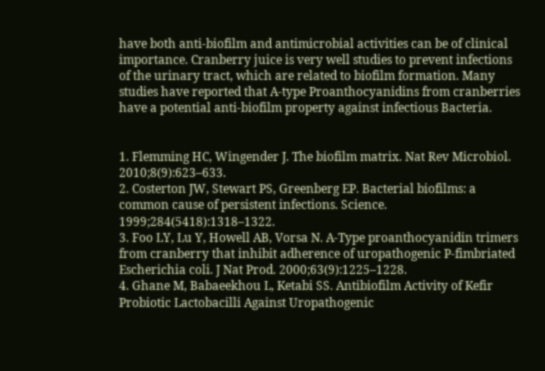have both anti-biofilm and antimicrobial activities can be of clinical importance. Cranberry juice is very well studies to prevent infections of the urinary tract, which are related to biofilm formation. Many studies have reported that A-type Proanthocyanidins from cranberries have a potential anti-biofilm property against infectious Bacteria.


1. Flemming HC, Wingender J. The biofilm matrix. Nat Rev Microbiol. 2010;8(9):623–633.
2. Costerton JW, Stewart PS, Greenberg EP. Bacterial biofilms: a common cause of persistent infections. Science. 1999;284(5418):1318–1322.
3. Foo LY, Lu Y, Howell AB, Vorsa N. A-Type proanthocyanidin trimers from cranberry that inhibit adherence of uropathogenic P-fimbriated Escherichia coli. J Nat Prod. 2000;63(9):1225–1228.
4. Ghane M, Babaeekhou L, Ketabi SS. Antibiofilm Activity of Kefir Probiotic Lactobacilli Against Uropathogenic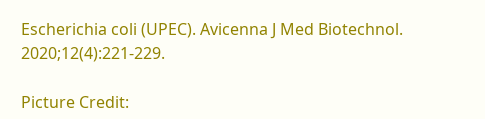Escherichia coli (UPEC). Avicenna J Med Biotechnol. 2020;12(4):221-229.

Picture Credit: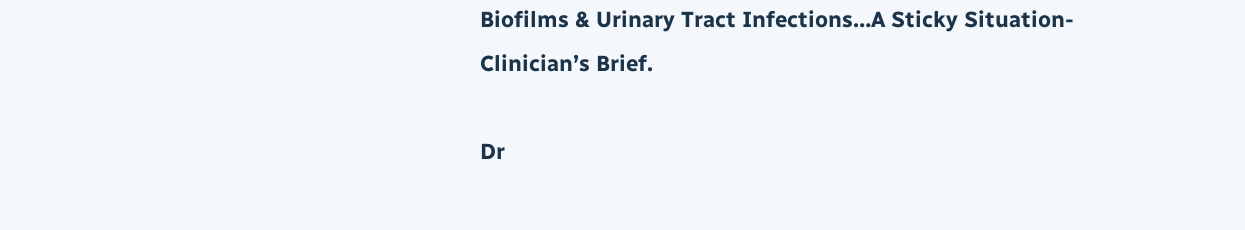Biofilms & Urinary Tract Infections…A Sticky Situation- Clinician’s Brief.

Dr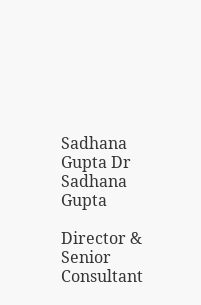Sadhana Gupta Dr Sadhana Gupta

Director & Senior Consultant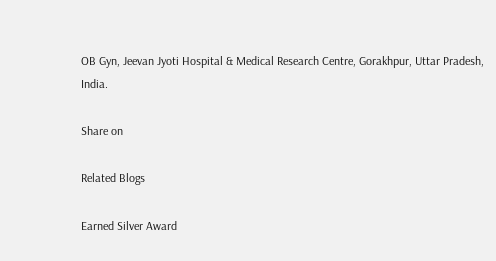OB Gyn, Jeevan Jyoti Hospital & Medical Research Centre, Gorakhpur, Uttar Pradesh, India.

Share on

Related Blogs

Earned Silver Award